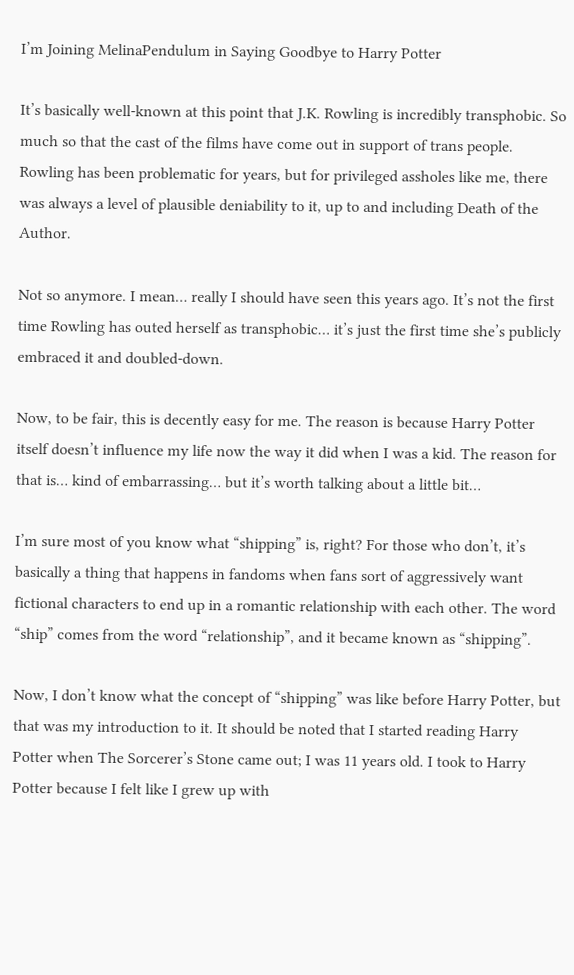I’m Joining MelinaPendulum in Saying Goodbye to Harry Potter

It’s basically well-known at this point that J.K. Rowling is incredibly transphobic. So much so that the cast of the films have come out in support of trans people. Rowling has been problematic for years, but for privileged assholes like me, there was always a level of plausible deniability to it, up to and including Death of the Author.

Not so anymore. I mean… really I should have seen this years ago. It’s not the first time Rowling has outed herself as transphobic… it’s just the first time she’s publicly embraced it and doubled-down.

Now, to be fair, this is decently easy for me. The reason is because Harry Potter itself doesn’t influence my life now the way it did when I was a kid. The reason for that is… kind of embarrassing… but it’s worth talking about a little bit…

I’m sure most of you know what “shipping” is, right? For those who don’t, it’s basically a thing that happens in fandoms when fans sort of aggressively want fictional characters to end up in a romantic relationship with each other. The word “ship” comes from the word “relationship”, and it became known as “shipping”.

Now, I don’t know what the concept of “shipping” was like before Harry Potter, but that was my introduction to it. It should be noted that I started reading Harry Potter when The Sorcerer’s Stone came out; I was 11 years old. I took to Harry Potter because I felt like I grew up with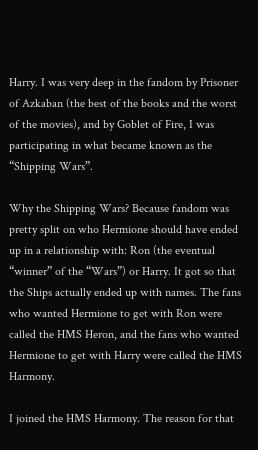Harry. I was very deep in the fandom by Prisoner of Azkaban (the best of the books and the worst of the movies), and by Goblet of Fire, I was participating in what became known as the “Shipping Wars”.

Why the Shipping Wars? Because fandom was pretty split on who Hermione should have ended up in a relationship with: Ron (the eventual “winner” of the “Wars”) or Harry. It got so that the Ships actually ended up with names. The fans who wanted Hermione to get with Ron were called the HMS Heron, and the fans who wanted Hermione to get with Harry were called the HMS Harmony.

I joined the HMS Harmony. The reason for that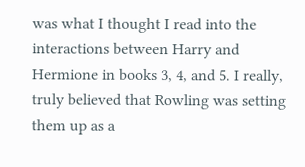was what I thought I read into the interactions between Harry and Hermione in books 3, 4, and 5. I really, truly believed that Rowling was setting them up as a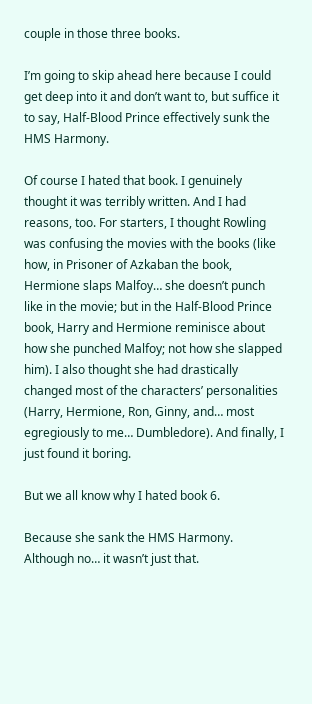couple in those three books.

I’m going to skip ahead here because I could get deep into it and don’t want to, but suffice it to say, Half-Blood Prince effectively sunk the HMS Harmony.

Of course I hated that book. I genuinely thought it was terribly written. And I had reasons, too. For starters, I thought Rowling was confusing the movies with the books (like how, in Prisoner of Azkaban the book, Hermione slaps Malfoy… she doesn’t punch like in the movie; but in the Half-Blood Prince book, Harry and Hermione reminisce about how she punched Malfoy; not how she slapped him). I also thought she had drastically changed most of the characters’ personalities (Harry, Hermione, Ron, Ginny, and… most egregiously to me… Dumbledore). And finally, I just found it boring.

But we all know why I hated book 6.

Because she sank the HMS Harmony. Although no… it wasn’t just that.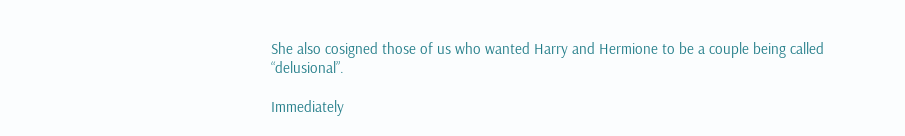She also cosigned those of us who wanted Harry and Hermione to be a couple being called “delusional”.

Immediately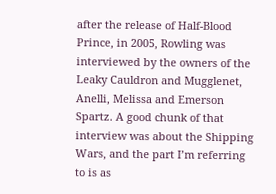after the release of Half-Blood Prince, in 2005, Rowling was interviewed by the owners of the Leaky Cauldron and Mugglenet, Anelli, Melissa and Emerson Spartz. A good chunk of that interview was about the Shipping Wars, and the part I’m referring to is as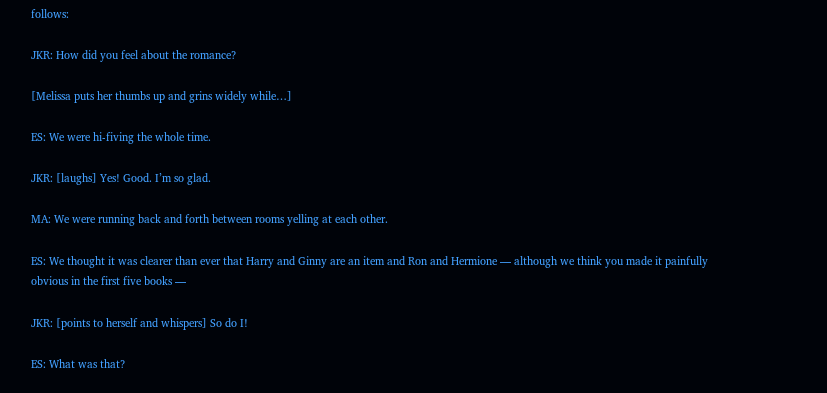follows:

JKR: How did you feel about the romance?

[Melissa puts her thumbs up and grins widely while…]

ES: We were hi-fiving the whole time.

JKR: [laughs] Yes! Good. I’m so glad.

MA: We were running back and forth between rooms yelling at each other.

ES: We thought it was clearer than ever that Harry and Ginny are an item and Ron and Hermione — although we think you made it painfully obvious in the first five books —

JKR: [points to herself and whispers] So do I!

ES: What was that?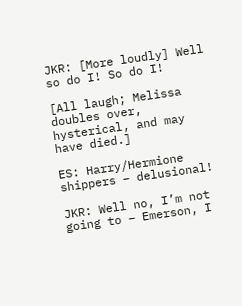JKR: [More loudly] Well so do I! So do I!

[All laugh; Melissa doubles over, hysterical, and may have died.]

ES: Harry/Hermione shippers – delusional!

JKR: Well no, I’m not going to – Emerson, I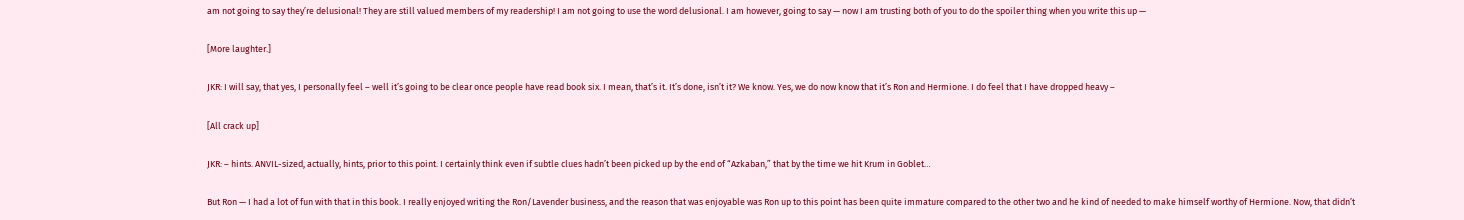am not going to say they’re delusional! They are still valued members of my readership! I am not going to use the word delusional. I am however, going to say — now I am trusting both of you to do the spoiler thing when you write this up —

[More laughter.]

JKR: I will say, that yes, I personally feel – well it’s going to be clear once people have read book six. I mean, that’s it. It’s done, isn’t it? We know. Yes, we do now know that it’s Ron and Hermione. I do feel that I have dropped heavy –

[All crack up]

JKR: – hints. ANVIL-sized, actually, hints, prior to this point. I certainly think even if subtle clues hadn’t been picked up by the end of “Azkaban,” that by the time we hit Krum in Goblet…

But Ron — I had a lot of fun with that in this book. I really enjoyed writing the Ron/Lavender business, and the reason that was enjoyable was Ron up to this point has been quite immature compared to the other two and he kind of needed to make himself worthy of Hermione. Now, that didn’t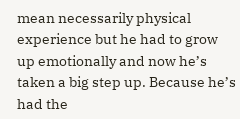mean necessarily physical experience but he had to grow up emotionally and now he’s taken a big step up. Because he’s had the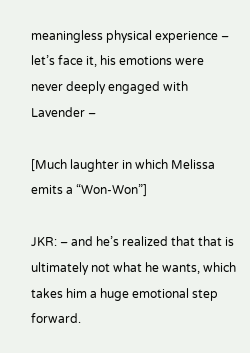meaningless physical experience – let’s face it, his emotions were never deeply engaged with Lavender –

[Much laughter in which Melissa emits a “Won-Won”]

JKR: – and he’s realized that that is ultimately not what he wants, which takes him a huge emotional step forward.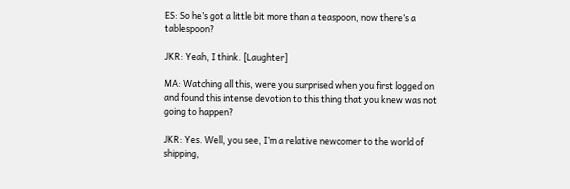ES: So he’s got a little bit more than a teaspoon, now there’s a tablespoon?

JKR: Yeah, I think. [Laughter]

MA: Watching all this, were you surprised when you first logged on and found this intense devotion to this thing that you knew was not going to happen?

JKR: Yes. Well, you see, I’m a relative newcomer to the world of shipping,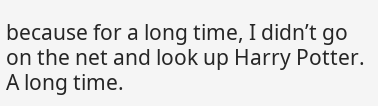because for a long time, I didn’t go on the net and look up Harry Potter. A long time.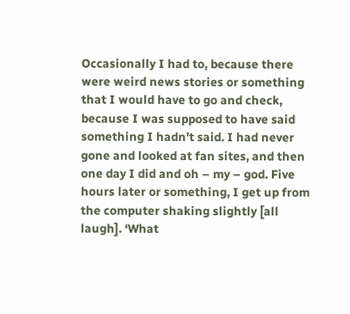Occasionally I had to, because there were weird news stories or something that I would have to go and check, because I was supposed to have said something I hadn’t said. I had never gone and looked at fan sites, and then one day I did and oh – my – god. Five hours later or something, I get up from the computer shaking slightly [all laugh]. ‘What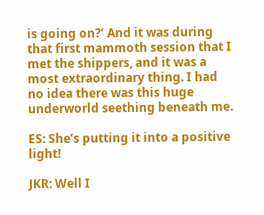is going on?’ And it was during that first mammoth session that I met the shippers, and it was a most extraordinary thing. I had no idea there was this huge underworld seething beneath me.

ES: She’s putting it into a positive light!

JKR: Well I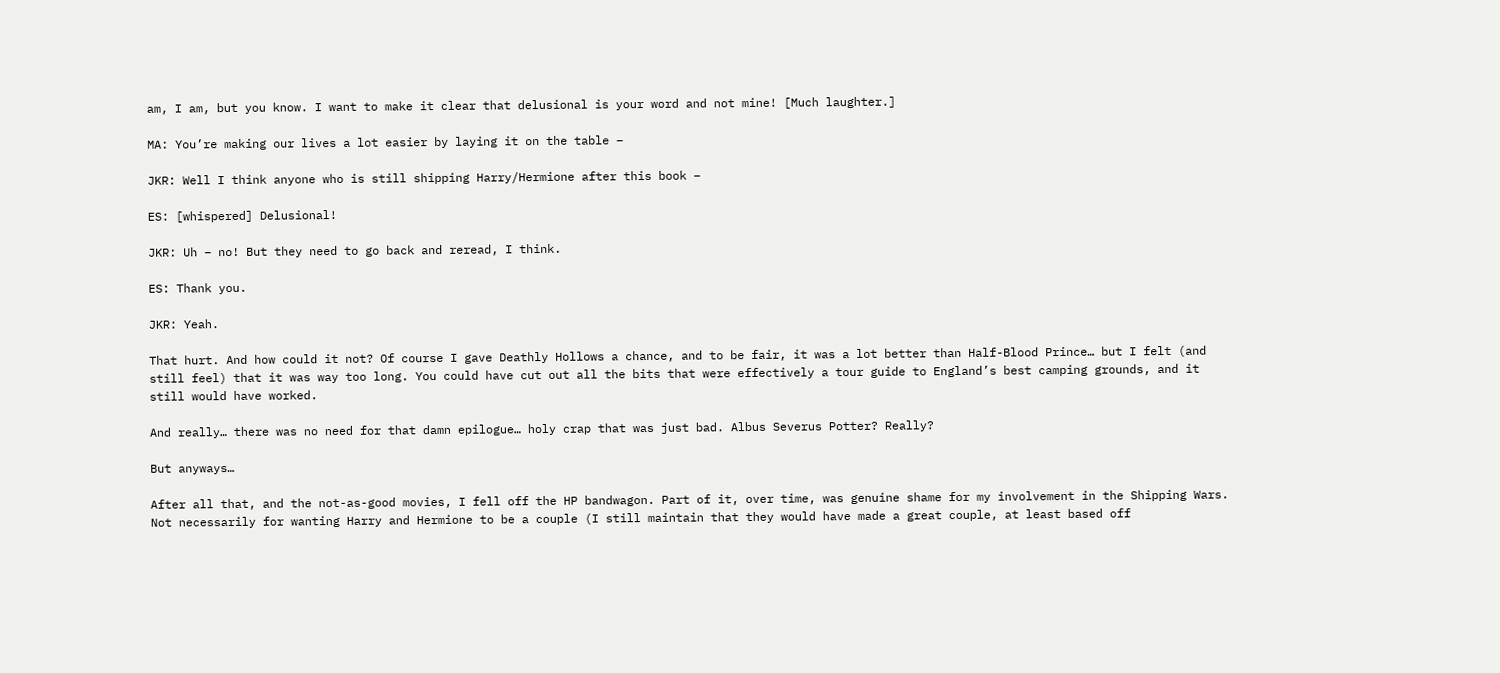am, I am, but you know. I want to make it clear that delusional is your word and not mine! [Much laughter.]

MA: You’re making our lives a lot easier by laying it on the table –

JKR: Well I think anyone who is still shipping Harry/Hermione after this book –

ES: [whispered] Delusional!

JKR: Uh – no! But they need to go back and reread, I think.

ES: Thank you.

JKR: Yeah.

That hurt. And how could it not? Of course I gave Deathly Hollows a chance, and to be fair, it was a lot better than Half-Blood Prince… but I felt (and still feel) that it was way too long. You could have cut out all the bits that were effectively a tour guide to England’s best camping grounds, and it still would have worked.

And really… there was no need for that damn epilogue… holy crap that was just bad. Albus Severus Potter? Really?

But anyways…

After all that, and the not-as-good movies, I fell off the HP bandwagon. Part of it, over time, was genuine shame for my involvement in the Shipping Wars. Not necessarily for wanting Harry and Hermione to be a couple (I still maintain that they would have made a great couple, at least based off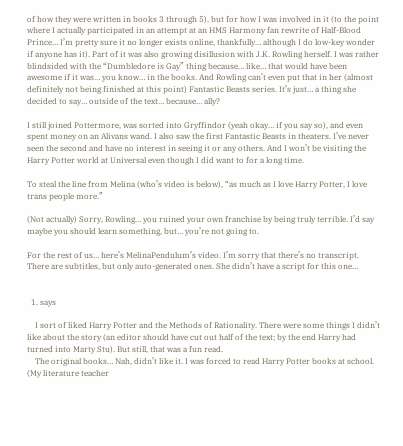of how they were written in books 3 through 5), but for how I was involved in it (to the point where I actually participated in an attempt at an HMS Harmony fan rewrite of Half-Blood Prince… I’m pretty sure it no longer exists online, thankfully… although I do low-key wonder if anyone has it). Part of it was also growing disillusion with J.K. Rowling herself. I was rather blindsided with the “Dumbledore is Gay” thing because… like… that would have been awesome if it was… you know… in the books. And Rowling can’t even put that in her (almost definitely not being finished at this point) Fantastic Beasts series. It’s just… a thing she decided to say… outside of the text… because… ally?

I still joined Pottermore, was sorted into Gryffindor (yeah okay… if you say so), and even spent money on an Alivans wand. I also saw the first Fantastic Beasts in theaters. I’ve never seen the second and have no interest in seeing it or any others. And I won’t be visiting the Harry Potter world at Universal even though I did want to for a long time.

To steal the line from Melina (who’s video is below), “as much as I love Harry Potter, I love trans people more.”

(Not actually) Sorry, Rowling… you ruined your own franchise by being truly terrible. I’d say maybe you should learn something, but… you’re not going to.

For the rest of us… here’s MelinaPendulum’s video. I’m sorry that there’s no transcript. There are subtitles, but only auto-generated ones. She didn’t have a script for this one…


  1. says

    I sort of liked Harry Potter and the Methods of Rationality. There were some things I didn’t like about the story (an editor should have cut out half of the text; by the end Harry had turned into Marty Stu). But still, that was a fun read.
    The original books… Nah, didn’t like it. I was forced to read Harry Potter books at school. (My literature teacher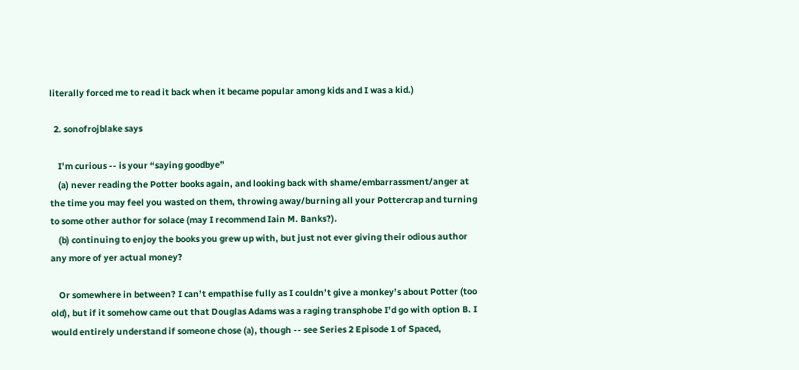literally forced me to read it back when it became popular among kids and I was a kid.)

  2. sonofrojblake says

    I’m curious -- is your “saying goodbye”
    (a) never reading the Potter books again, and looking back with shame/embarrassment/anger at the time you may feel you wasted on them, throwing away/burning all your Pottercrap and turning to some other author for solace (may I recommend Iain M. Banks?).
    (b) continuing to enjoy the books you grew up with, but just not ever giving their odious author any more of yer actual money?

    Or somewhere in between? I can’t empathise fully as I couldn’t give a monkey’s about Potter (too old), but if it somehow came out that Douglas Adams was a raging transphobe I’d go with option B. I would entirely understand if someone chose (a), though -- see Series 2 Episode 1 of Spaced,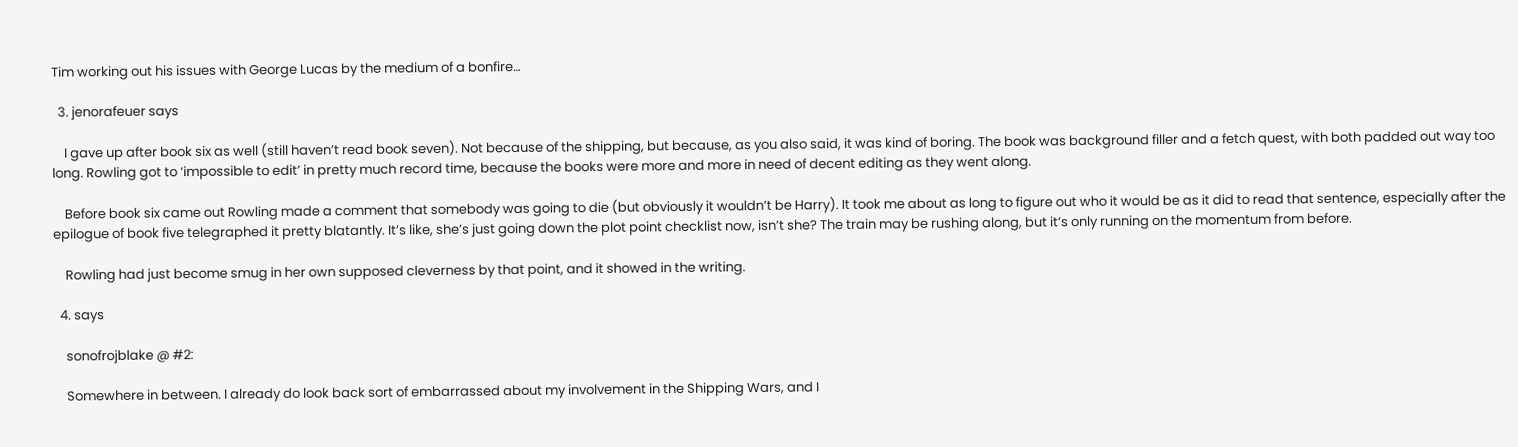Tim working out his issues with George Lucas by the medium of a bonfire…

  3. jenorafeuer says

    I gave up after book six as well (still haven’t read book seven). Not because of the shipping, but because, as you also said, it was kind of boring. The book was background filler and a fetch quest, with both padded out way too long. Rowling got to ‘impossible to edit’ in pretty much record time, because the books were more and more in need of decent editing as they went along.

    Before book six came out Rowling made a comment that somebody was going to die (but obviously it wouldn’t be Harry). It took me about as long to figure out who it would be as it did to read that sentence, especially after the epilogue of book five telegraphed it pretty blatantly. It’s like, she’s just going down the plot point checklist now, isn’t she? The train may be rushing along, but it’s only running on the momentum from before.

    Rowling had just become smug in her own supposed cleverness by that point, and it showed in the writing.

  4. says

    sonofrojblake @ #2:

    Somewhere in between. I already do look back sort of embarrassed about my involvement in the Shipping Wars, and I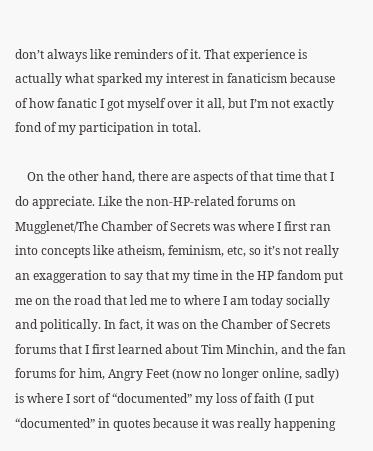don’t always like reminders of it. That experience is actually what sparked my interest in fanaticism because of how fanatic I got myself over it all, but I’m not exactly fond of my participation in total.

    On the other hand, there are aspects of that time that I do appreciate. Like the non-HP-related forums on Mugglenet/The Chamber of Secrets was where I first ran into concepts like atheism, feminism, etc, so it’s not really an exaggeration to say that my time in the HP fandom put me on the road that led me to where I am today socially and politically. In fact, it was on the Chamber of Secrets forums that I first learned about Tim Minchin, and the fan forums for him, Angry Feet (now no longer online, sadly) is where I sort of “documented” my loss of faith (I put “documented” in quotes because it was really happening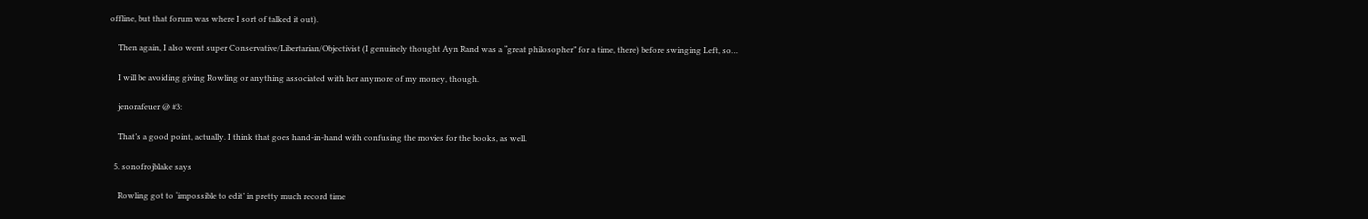offline, but that forum was where I sort of talked it out).

    Then again, I also went super Conservative/Libertarian/Objectivist (I genuinely thought Ayn Rand was a “great philosopher” for a time, there) before swinging Left, so…

    I will be avoiding giving Rowling or anything associated with her anymore of my money, though.

    jenorafeuer @ #3:

    That’s a good point, actually. I think that goes hand-in-hand with confusing the movies for the books, as well.

  5. sonofrojblake says

    Rowling got to ‘impossible to edit’ in pretty much record time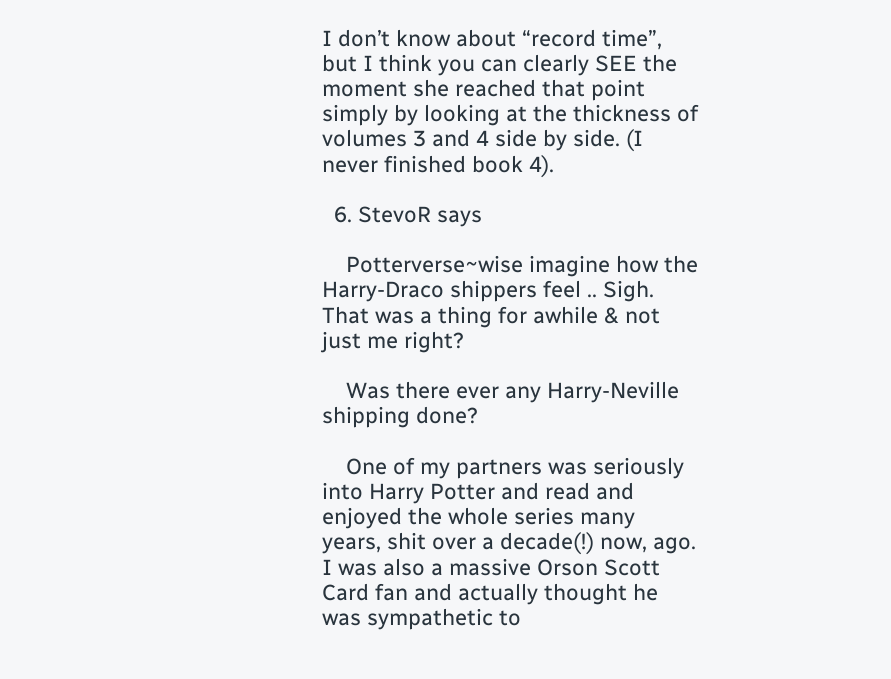I don’t know about “record time”, but I think you can clearly SEE the moment she reached that point simply by looking at the thickness of volumes 3 and 4 side by side. (I never finished book 4).

  6. StevoR says

    Potterverse~wise imagine how the Harry-Draco shippers feel .. Sigh. That was a thing for awhile & not just me right?

    Was there ever any Harry-Neville shipping done?

    One of my partners was seriously into Harry Potter and read and enjoyed the whole series many years, shit over a decade(!) now, ago. I was also a massive Orson Scott Card fan and actually thought he was sympathetic to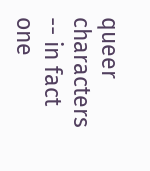queer characters -- in fact one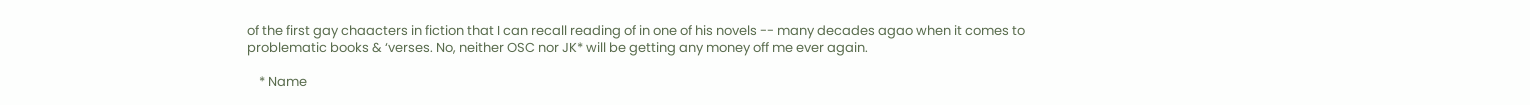of the first gay chaacters in fiction that I can recall reading of in one of his novels -- many decades agao when it comes to problematic books & ‘verses. No, neither OSC nor JK* will be getting any money off me ever again.

    * Name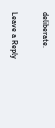deliberate.

Leave a Reply